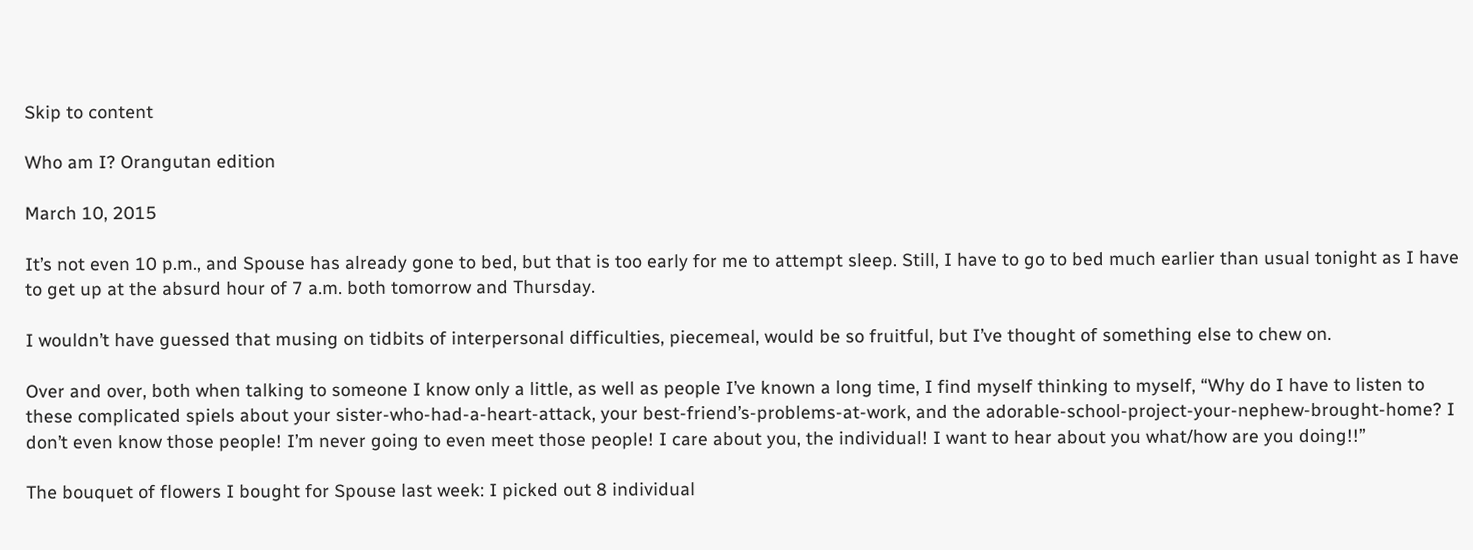Skip to content

Who am I? Orangutan edition

March 10, 2015

It’s not even 10 p.m., and Spouse has already gone to bed, but that is too early for me to attempt sleep. Still, I have to go to bed much earlier than usual tonight as I have to get up at the absurd hour of 7 a.m. both tomorrow and Thursday.

I wouldn’t have guessed that musing on tidbits of interpersonal difficulties, piecemeal, would be so fruitful, but I’ve thought of something else to chew on.

Over and over, both when talking to someone I know only a little, as well as people I’ve known a long time, I find myself thinking to myself, “Why do I have to listen to these complicated spiels about your sister-who-had-a-heart-attack, your best-friend’s-problems-at-work, and the adorable-school-project-your-nephew-brought-home? I don’t even know those people! I’m never going to even meet those people! I care about you, the individual! I want to hear about you what/how are you doing!!”

The bouquet of flowers I bought for Spouse last week: I picked out 8 individual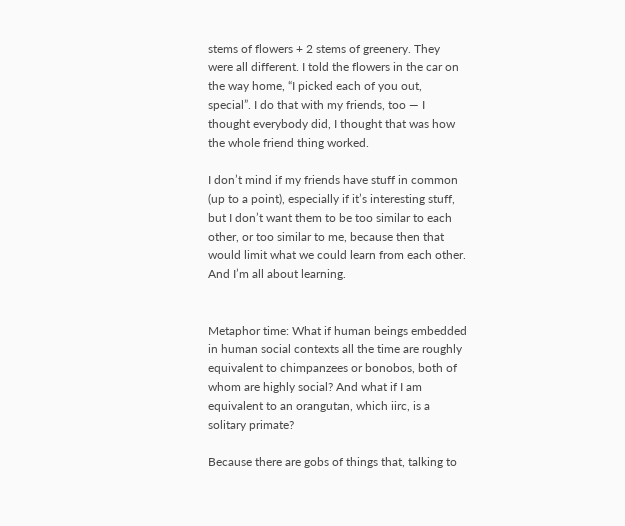stems of flowers + 2 stems of greenery. They were all different. I told the flowers in the car on the way home, “I picked each of you out, special”. I do that with my friends, too — I thought everybody did, I thought that was how the whole friend thing worked.

I don’t mind if my friends have stuff in common (up to a point), especially if it’s interesting stuff, but I don’t want them to be too similar to each other, or too similar to me, because then that would limit what we could learn from each other. And I’m all about learning.


Metaphor time: What if human beings embedded in human social contexts all the time are roughly equivalent to chimpanzees or bonobos, both of whom are highly social? And what if I am equivalent to an orangutan, which iirc, is a solitary primate?

Because there are gobs of things that, talking to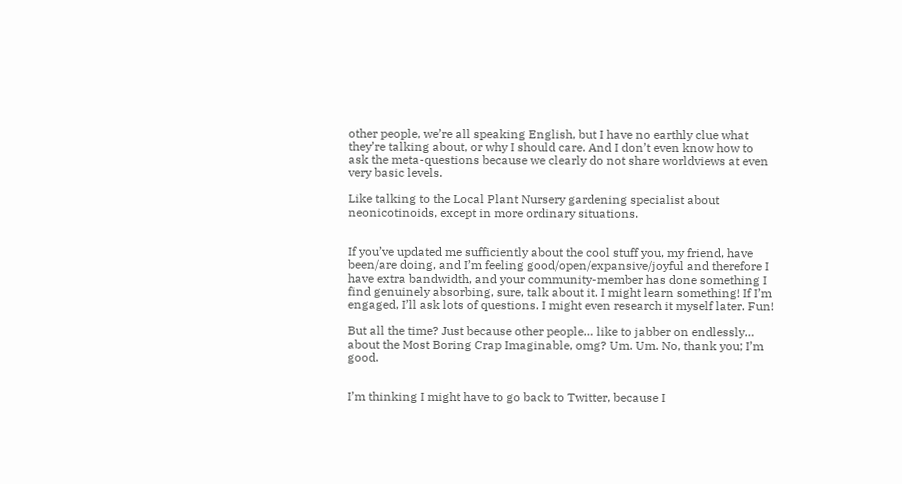other people, we’re all speaking English, but I have no earthly clue what they’re talking about, or why I should care. And I don’t even know how to ask the meta-questions because we clearly do not share worldviews at even very basic levels.

Like talking to the Local Plant Nursery gardening specialist about neonicotinoids, except in more ordinary situations.


If you’ve updated me sufficiently about the cool stuff you, my friend, have been/are doing, and I’m feeling good/open/expansive/joyful and therefore I have extra bandwidth, and your community-member has done something I find genuinely absorbing, sure, talk about it. I might learn something! If I’m engaged, I’ll ask lots of questions. I might even research it myself later. Fun!

But all the time? Just because other people… like to jabber on endlessly… about the Most Boring Crap Imaginable, omg? Um. Um. No, thank you; I’m good.


I’m thinking I might have to go back to Twitter, because I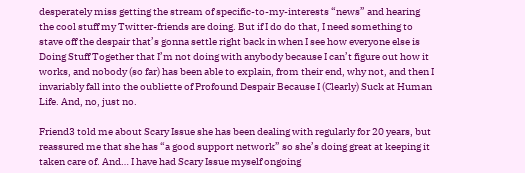desperately miss getting the stream of specific-to-my-interests “news” and hearing the cool stuff my Twitter-friends are doing. But if I do do that, I need something to stave off the despair that’s gonna settle right back in when I see how everyone else is Doing Stuff Together that I’m not doing with anybody because I can’t figure out how it works, and nobody (so far) has been able to explain, from their end, why not, and then I invariably fall into the oubliette of Profound Despair Because I (Clearly) Suck at Human Life. And, no, just no.

Friend3 told me about Scary Issue she has been dealing with regularly for 20 years, but reassured me that she has “a good support network” so she’s doing great at keeping it taken care of. And… I have had Scary Issue myself ongoing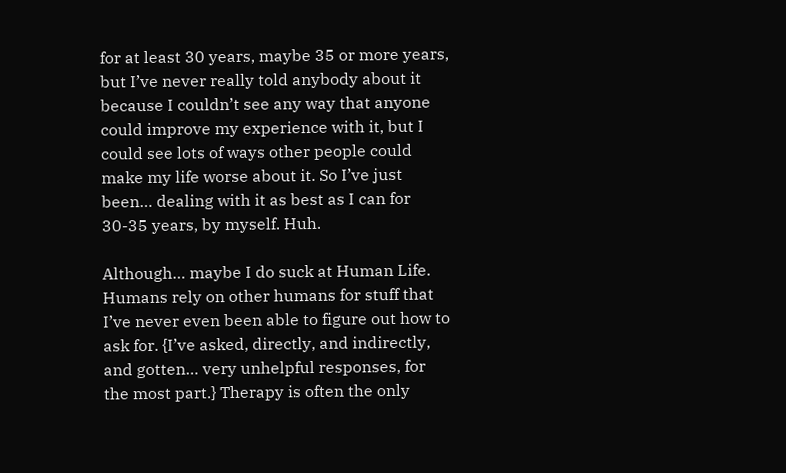for at least 30 years, maybe 35 or more years, but I’ve never really told anybody about it because I couldn’t see any way that anyone could improve my experience with it, but I could see lots of ways other people could make my life worse about it. So I’ve just been… dealing with it as best as I can for 30-35 years, by myself. Huh.

Although… maybe I do suck at Human Life. Humans rely on other humans for stuff that I’ve never even been able to figure out how to ask for. {I’ve asked, directly, and indirectly, and gotten… very unhelpful responses, for the most part.} Therapy is often the only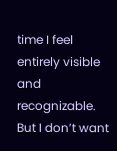time I feel entirely visible and recognizable. But I don’t want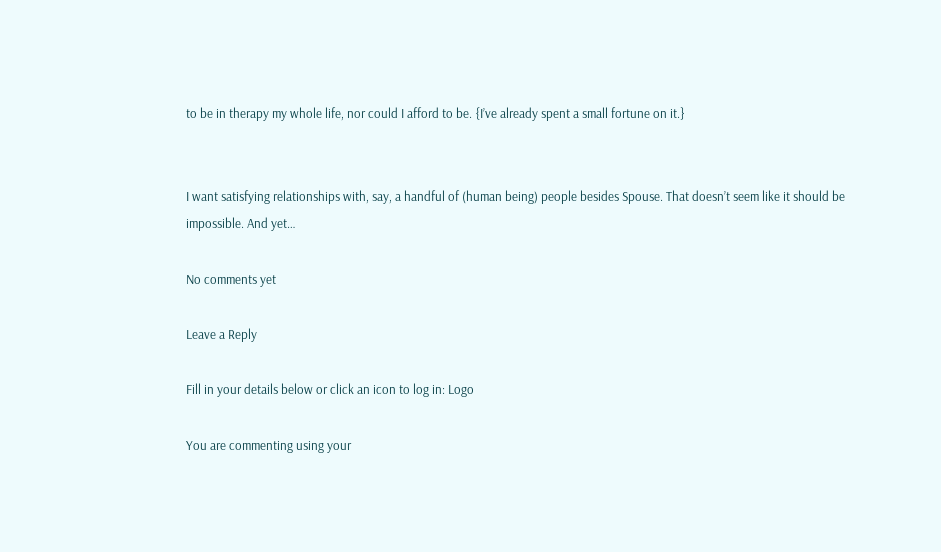to be in therapy my whole life, nor could I afford to be. {I’ve already spent a small fortune on it.}


I want satisfying relationships with, say, a handful of (human being) people besides Spouse. That doesn’t seem like it should be impossible. And yet…

No comments yet

Leave a Reply

Fill in your details below or click an icon to log in: Logo

You are commenting using your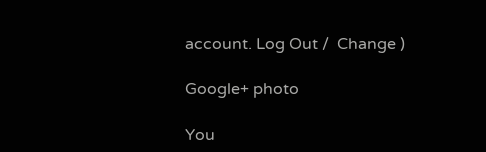account. Log Out /  Change )

Google+ photo

You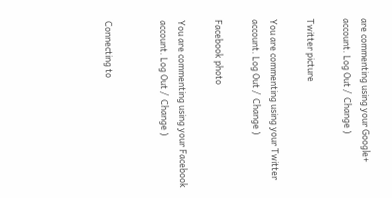are commenting using your Google+ account. Log Out /  Change )

Twitter picture

You are commenting using your Twitter account. Log Out /  Change )

Facebook photo

You are commenting using your Facebook account. Log Out /  Change )


Connecting to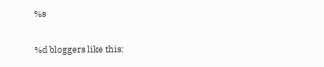%s

%d bloggers like this: